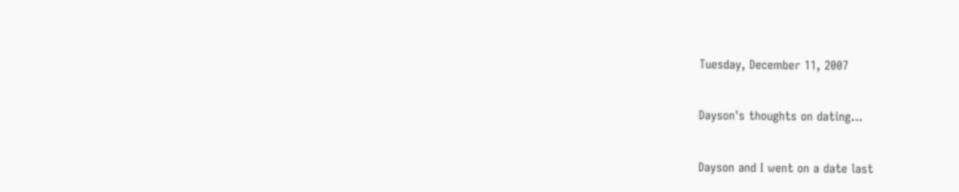Tuesday, December 11, 2007

Dayson's thoughts on dating...

Dayson and I went on a date last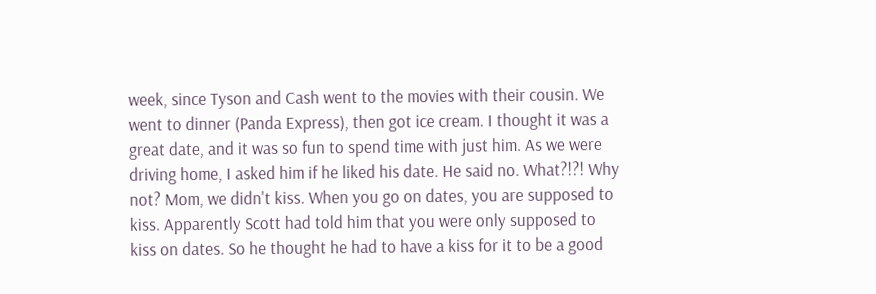week, since Tyson and Cash went to the movies with their cousin. We went to dinner (Panda Express), then got ice cream. I thought it was a great date, and it was so fun to spend time with just him. As we were driving home, I asked him if he liked his date. He said no. What?!?! Why not? Mom, we didn't kiss. When you go on dates, you are supposed to kiss. Apparently Scott had told him that you were only supposed to kiss on dates. So he thought he had to have a kiss for it to be a good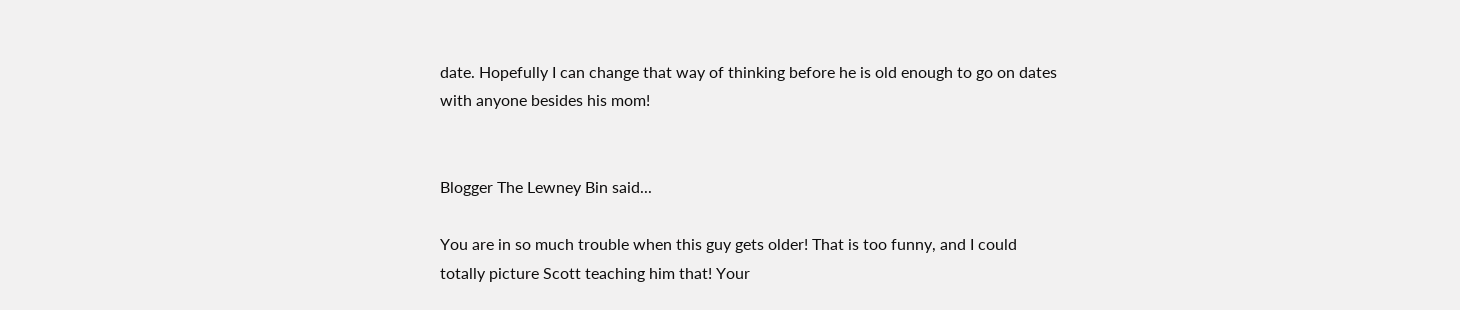date. Hopefully I can change that way of thinking before he is old enough to go on dates with anyone besides his mom!


Blogger The Lewney Bin said...

You are in so much trouble when this guy gets older! That is too funny, and I could totally picture Scott teaching him that! Your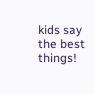kids say the best things!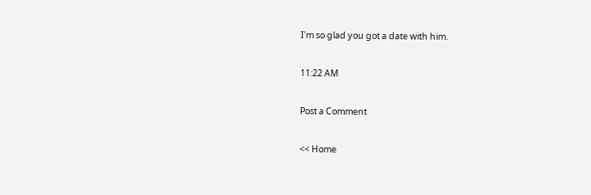I'm so glad you got a date with him.

11:22 AM

Post a Comment

<< Home